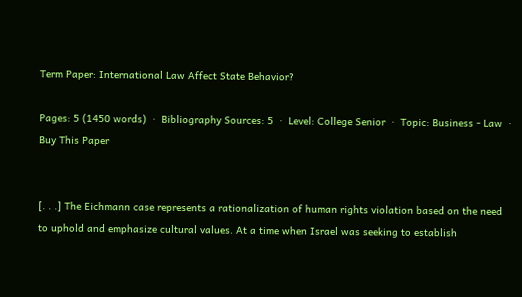Term Paper: International Law Affect State Behavior?

Pages: 5 (1450 words)  ·  Bibliography Sources: 5  ·  Level: College Senior  ·  Topic: Business - Law  ·  Buy This Paper


[. . .] The Eichmann case represents a rationalization of human rights violation based on the need to uphold and emphasize cultural values. At a time when Israel was seeking to establish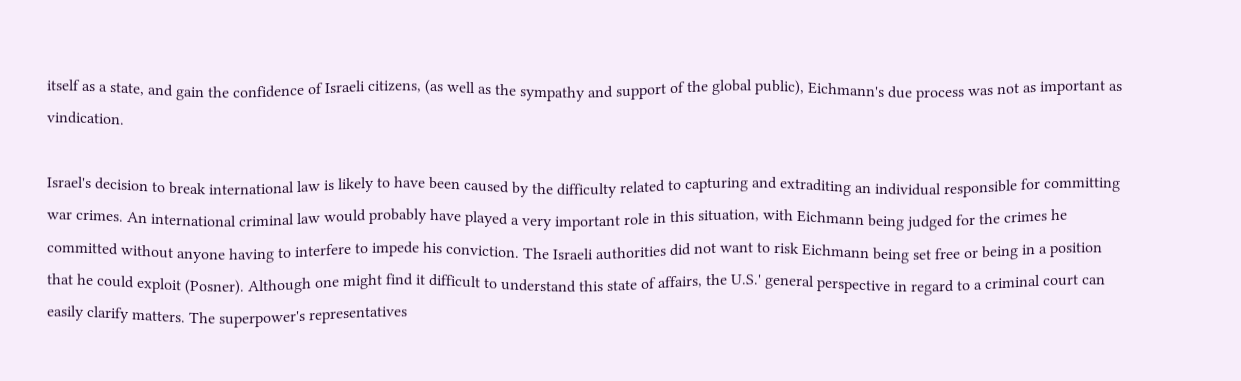itself as a state, and gain the confidence of Israeli citizens, (as well as the sympathy and support of the global public), Eichmann's due process was not as important as vindication.

Israel's decision to break international law is likely to have been caused by the difficulty related to capturing and extraditing an individual responsible for committing war crimes. An international criminal law would probably have played a very important role in this situation, with Eichmann being judged for the crimes he committed without anyone having to interfere to impede his conviction. The Israeli authorities did not want to risk Eichmann being set free or being in a position that he could exploit (Posner). Although one might find it difficult to understand this state of affairs, the U.S.' general perspective in regard to a criminal court can easily clarify matters. The superpower's representatives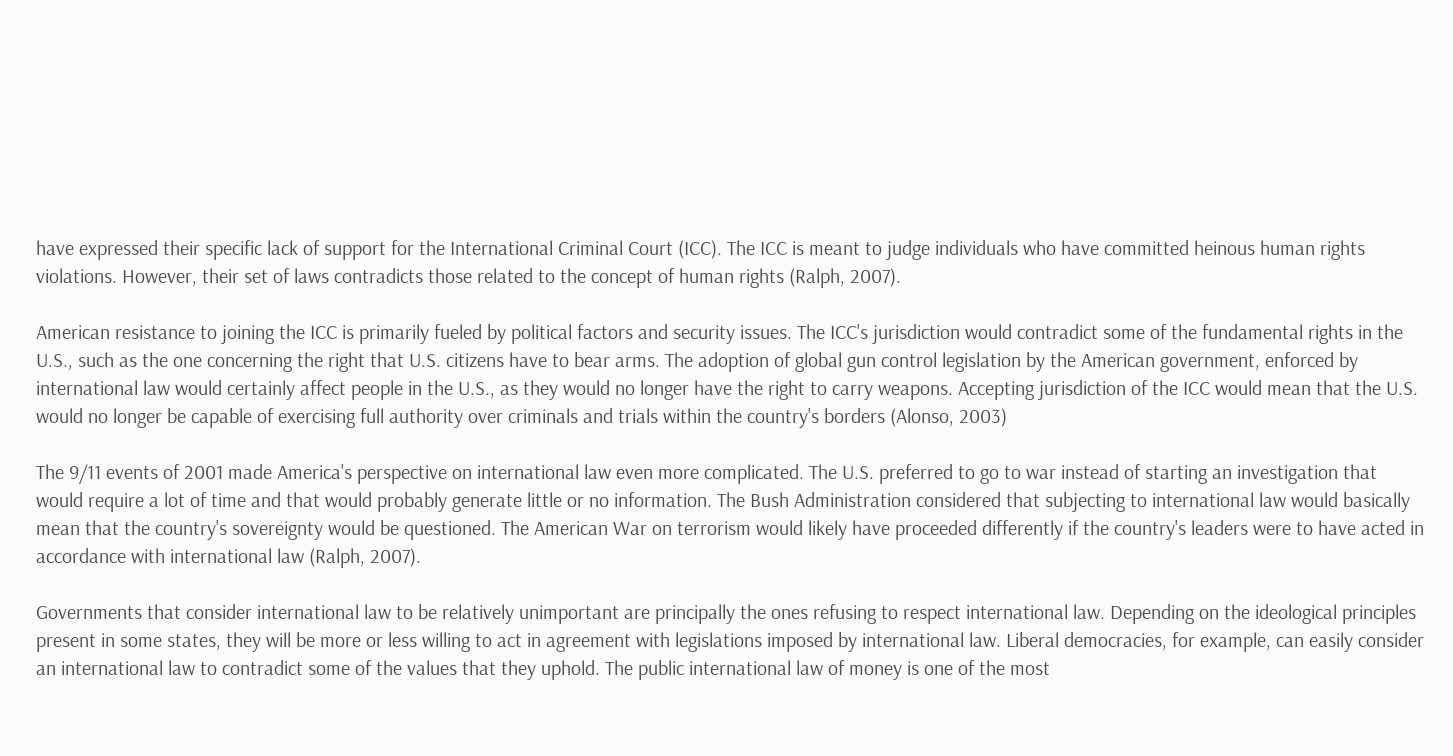have expressed their specific lack of support for the International Criminal Court (ICC). The ICC is meant to judge individuals who have committed heinous human rights violations. However, their set of laws contradicts those related to the concept of human rights (Ralph, 2007).

American resistance to joining the ICC is primarily fueled by political factors and security issues. The ICC's jurisdiction would contradict some of the fundamental rights in the U.S., such as the one concerning the right that U.S. citizens have to bear arms. The adoption of global gun control legislation by the American government, enforced by international law would certainly affect people in the U.S., as they would no longer have the right to carry weapons. Accepting jurisdiction of the ICC would mean that the U.S. would no longer be capable of exercising full authority over criminals and trials within the country's borders (Alonso, 2003)

The 9/11 events of 2001 made America's perspective on international law even more complicated. The U.S. preferred to go to war instead of starting an investigation that would require a lot of time and that would probably generate little or no information. The Bush Administration considered that subjecting to international law would basically mean that the country's sovereignty would be questioned. The American War on terrorism would likely have proceeded differently if the country's leaders were to have acted in accordance with international law (Ralph, 2007).

Governments that consider international law to be relatively unimportant are principally the ones refusing to respect international law. Depending on the ideological principles present in some states, they will be more or less willing to act in agreement with legislations imposed by international law. Liberal democracies, for example, can easily consider an international law to contradict some of the values that they uphold. The public international law of money is one of the most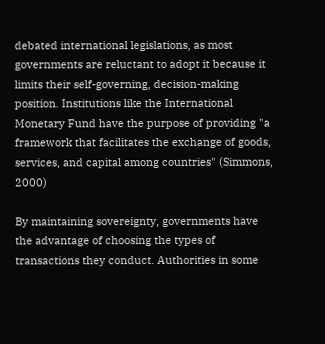debated international legislations, as most governments are reluctant to adopt it because it limits their self-governing, decision-making position. Institutions like the International Monetary Fund have the purpose of providing "a framework that facilitates the exchange of goods, services, and capital among countries" (Simmons, 2000)

By maintaining sovereignty, governments have the advantage of choosing the types of transactions they conduct. Authorities in some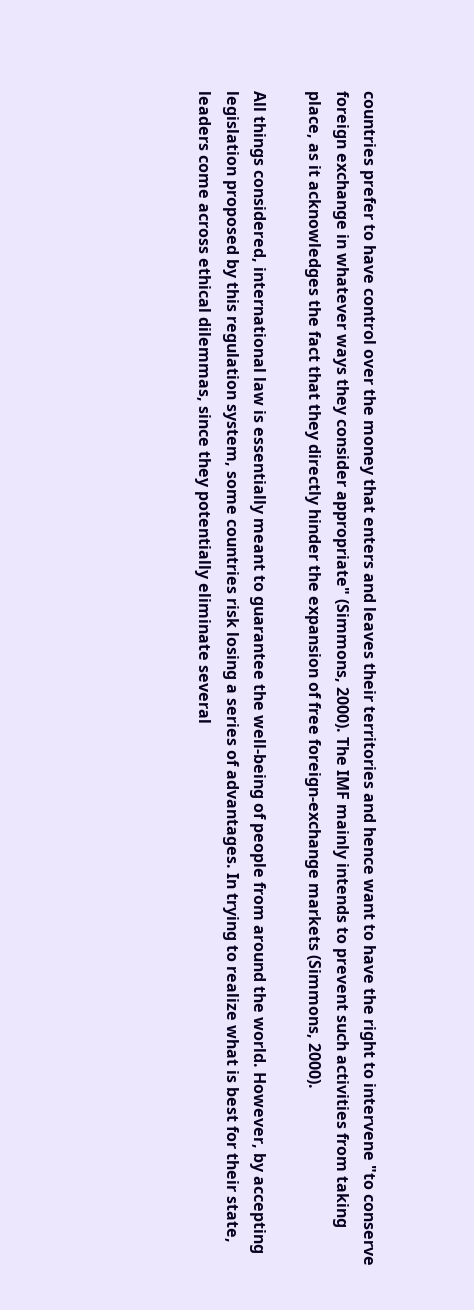countries prefer to have control over the money that enters and leaves their territories and hence want to have the right to intervene "to conserve foreign exchange in whatever ways they consider appropriate" (Simmons, 2000). The IMF mainly intends to prevent such activities from taking place, as it acknowledges the fact that they directly hinder the expansion of free foreign-exchange markets (Simmons, 2000).

All things considered, international law is essentially meant to guarantee the well-being of people from around the world. However, by accepting legislation proposed by this regulation system, some countries risk losing a series of advantages. In trying to realize what is best for their state, leaders come across ethical dilemmas, since they potentially eliminate several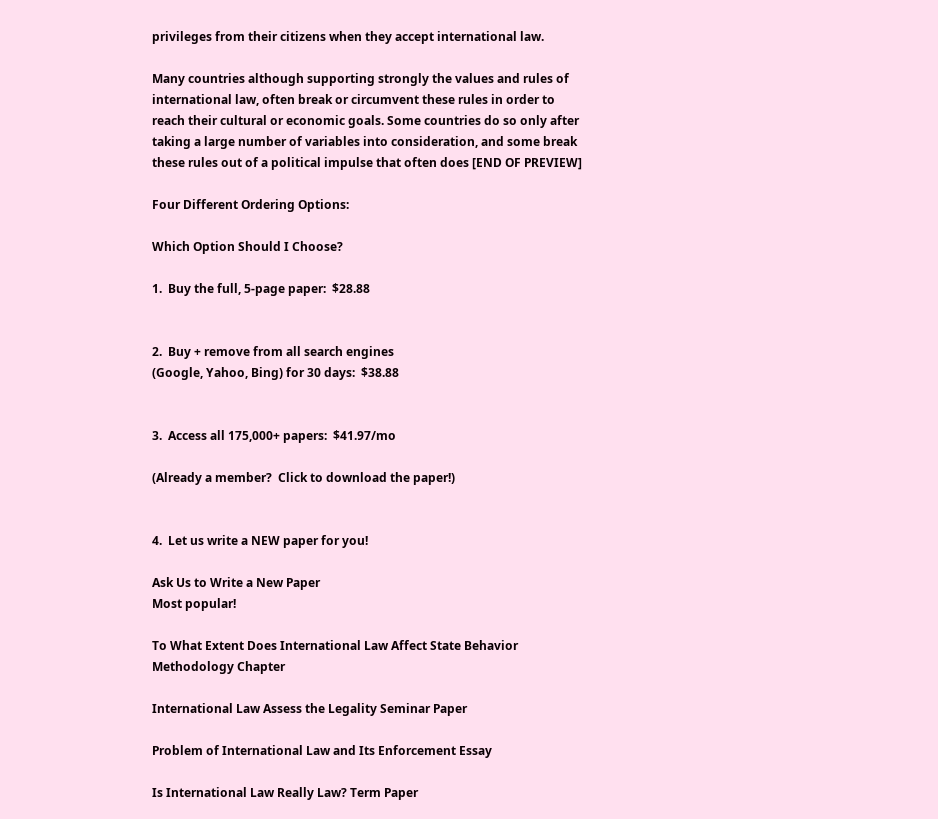privileges from their citizens when they accept international law.

Many countries although supporting strongly the values and rules of international law, often break or circumvent these rules in order to reach their cultural or economic goals. Some countries do so only after taking a large number of variables into consideration, and some break these rules out of a political impulse that often does [END OF PREVIEW]

Four Different Ordering Options:

Which Option Should I Choose?

1.  Buy the full, 5-page paper:  $28.88


2.  Buy + remove from all search engines
(Google, Yahoo, Bing) for 30 days:  $38.88


3.  Access all 175,000+ papers:  $41.97/mo

(Already a member?  Click to download the paper!)


4.  Let us write a NEW paper for you!

Ask Us to Write a New Paper
Most popular!

To What Extent Does International Law Affect State Behavior Methodology Chapter

International Law Assess the Legality Seminar Paper

Problem of International Law and Its Enforcement Essay

Is International Law Really Law? Term Paper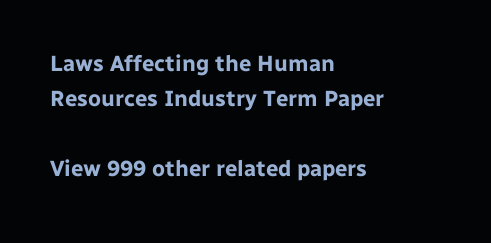Laws Affecting the Human Resources Industry Term Paper

View 999 other related papers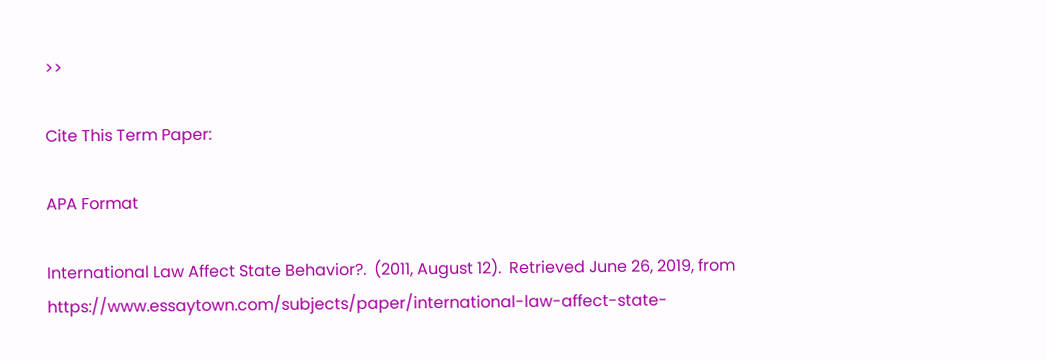>>

Cite This Term Paper:

APA Format

International Law Affect State Behavior?.  (2011, August 12).  Retrieved June 26, 2019, from https://www.essaytown.com/subjects/paper/international-law-affect-state-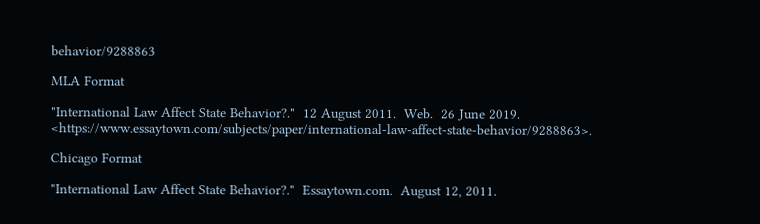behavior/9288863

MLA Format

"International Law Affect State Behavior?."  12 August 2011.  Web.  26 June 2019. <https://www.essaytown.com/subjects/paper/international-law-affect-state-behavior/9288863>.

Chicago Format

"International Law Affect State Behavior?."  Essaytown.com.  August 12, 2011.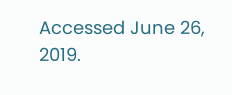Accessed June 26, 2019.